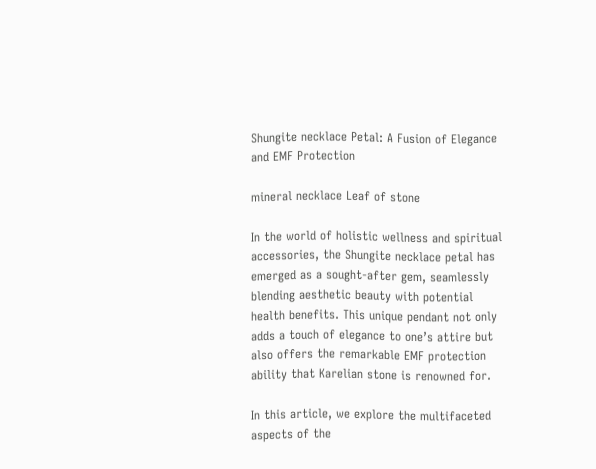Shungite necklace Petal: A Fusion of Elegance and EMF Protection

mineral necklace Leaf of stone

In the world of holistic wellness and spiritual accessories, the Shungite necklace petal has emerged as a sought-after gem, seamlessly blending aesthetic beauty with potential health benefits. This unique pendant not only adds a touch of elegance to one’s attire but also offers the remarkable EMF protection ability that Karelian stone is renowned for.

In this article, we explore the multifaceted aspects of the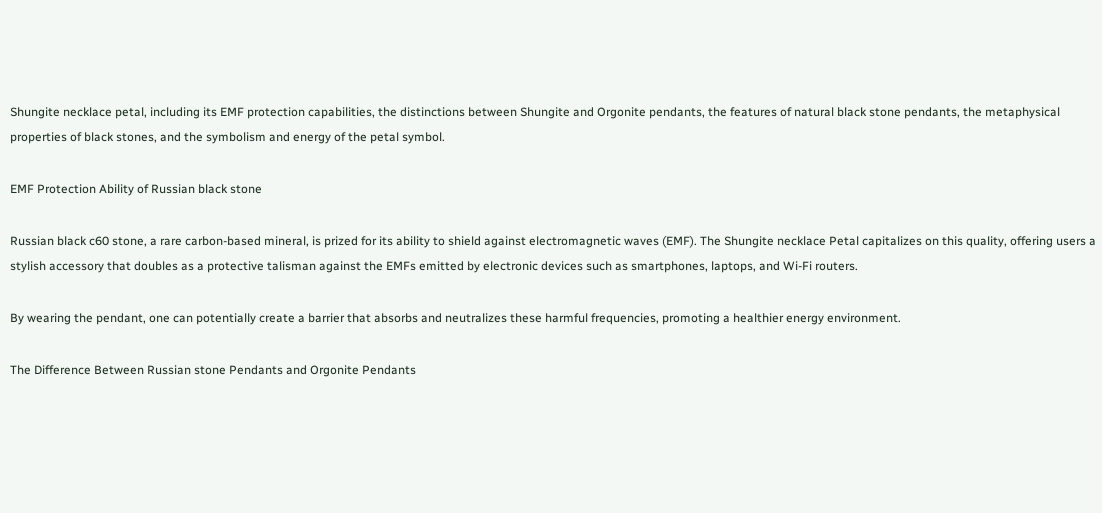Shungite necklace petal, including its EMF protection capabilities, the distinctions between Shungite and Orgonite pendants, the features of natural black stone pendants, the metaphysical properties of black stones, and the symbolism and energy of the petal symbol.

EMF Protection Ability of Russian black stone

Russian black c60 stone, a rare carbon-based mineral, is prized for its ability to shield against electromagnetic waves (EMF). The Shungite necklace Petal capitalizes on this quality, offering users a stylish accessory that doubles as a protective talisman against the EMFs emitted by electronic devices such as smartphones, laptops, and Wi-Fi routers.

By wearing the pendant, one can potentially create a barrier that absorbs and neutralizes these harmful frequencies, promoting a healthier energy environment.

The Difference Between Russian stone Pendants and Orgonite Pendants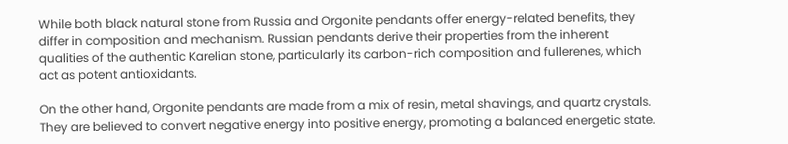While both black natural stone from Russia and Orgonite pendants offer energy-related benefits, they differ in composition and mechanism. Russian pendants derive their properties from the inherent qualities of the authentic Karelian stone, particularly its carbon-rich composition and fullerenes, which act as potent antioxidants.

On the other hand, Orgonite pendants are made from a mix of resin, metal shavings, and quartz crystals. They are believed to convert negative energy into positive energy, promoting a balanced energetic state.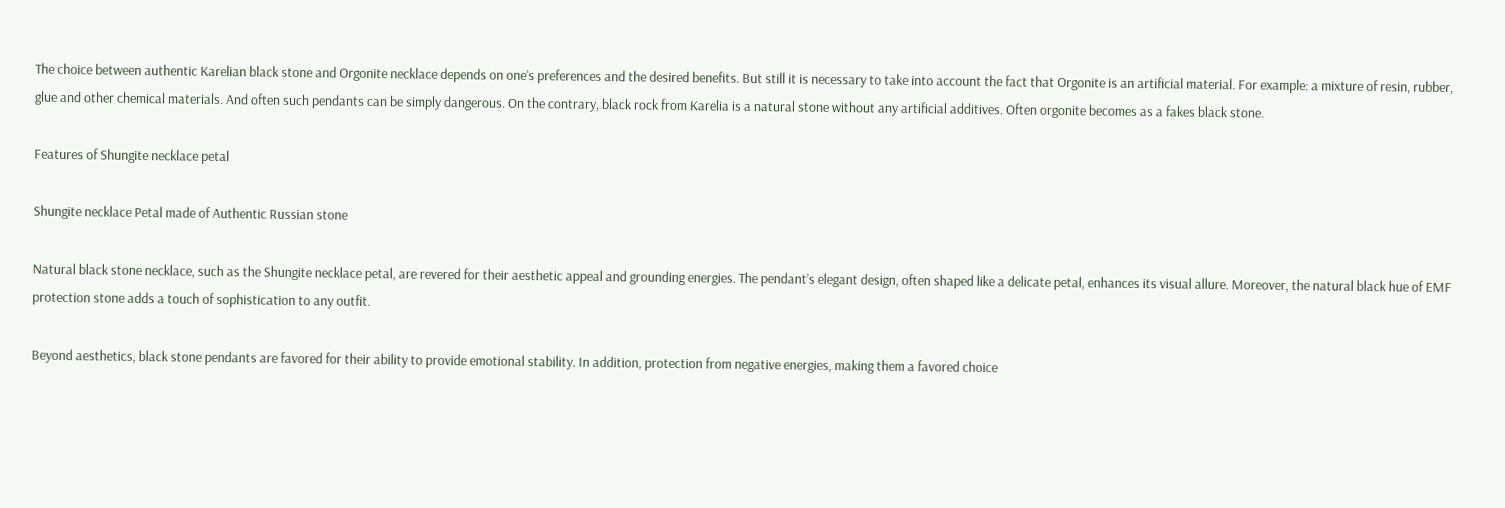The choice between authentic Karelian black stone and Orgonite necklace depends on one’s preferences and the desired benefits. But still it is necessary to take into account the fact that Orgonite is an artificial material. For example: a mixture of resin, rubber, glue and other chemical materials. And often such pendants can be simply dangerous. On the contrary, black rock from Karelia is a natural stone without any artificial additives. Often orgonite becomes as a fakes black stone.

Features of Shungite necklace petal

Shungite necklace Petal made of Authentic Russian stone

Natural black stone necklace, such as the Shungite necklace petal, are revered for their aesthetic appeal and grounding energies. The pendant’s elegant design, often shaped like a delicate petal, enhances its visual allure. Moreover, the natural black hue of EMF protection stone adds a touch of sophistication to any outfit.

Beyond aesthetics, black stone pendants are favored for their ability to provide emotional stability. In addition, protection from negative energies, making them a favored choice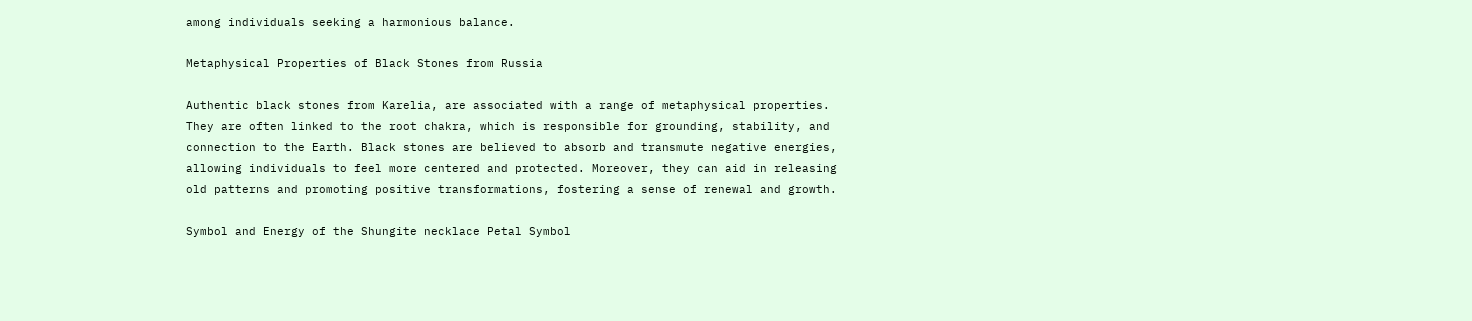among individuals seeking a harmonious balance.

Metaphysical Properties of Black Stones from Russia

Authentic black stones from Karelia, are associated with a range of metaphysical properties. They are often linked to the root chakra, which is responsible for grounding, stability, and connection to the Earth. Black stones are believed to absorb and transmute negative energies, allowing individuals to feel more centered and protected. Moreover, they can aid in releasing old patterns and promoting positive transformations, fostering a sense of renewal and growth.

Symbol and Energy of the Shungite necklace Petal Symbol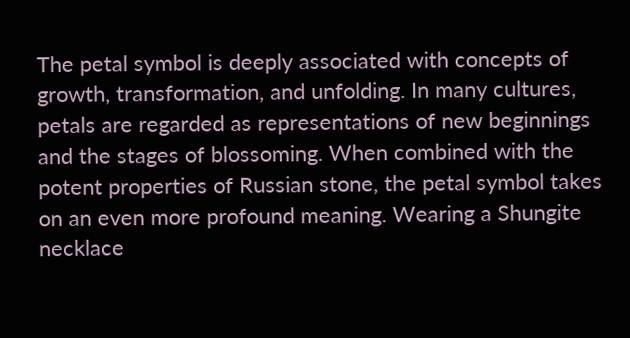The petal symbol is deeply associated with concepts of growth, transformation, and unfolding. In many cultures, petals are regarded as representations of new beginnings and the stages of blossoming. When combined with the potent properties of Russian stone, the petal symbol takes on an even more profound meaning. Wearing a Shungite necklace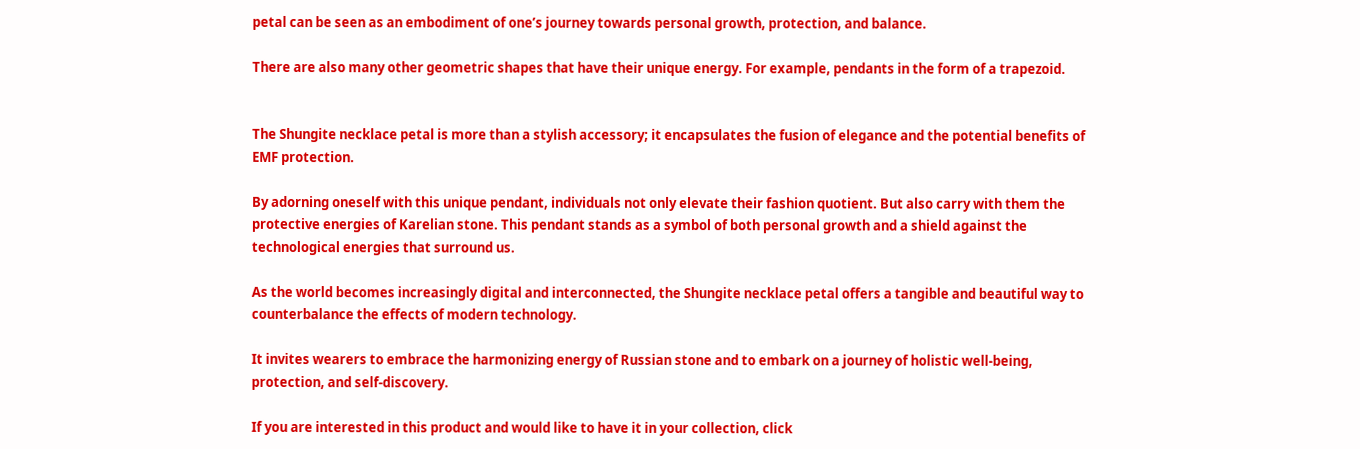petal can be seen as an embodiment of one’s journey towards personal growth, protection, and balance.

There are also many other geometric shapes that have their unique energy. For example, pendants in the form of a trapezoid.


The Shungite necklace petal is more than a stylish accessory; it encapsulates the fusion of elegance and the potential benefits of EMF protection.

By adorning oneself with this unique pendant, individuals not only elevate their fashion quotient. But also carry with them the protective energies of Karelian stone. This pendant stands as a symbol of both personal growth and a shield against the technological energies that surround us.

As the world becomes increasingly digital and interconnected, the Shungite necklace petal offers a tangible and beautiful way to counterbalance the effects of modern technology.

It invites wearers to embrace the harmonizing energy of Russian stone and to embark on a journey of holistic well-being, protection, and self-discovery.

If you are interested in this product and would like to have it in your collection, click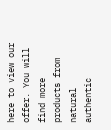here to view our offer. You will find more products from natural authentic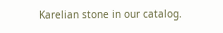Karelian stone in our catalog.